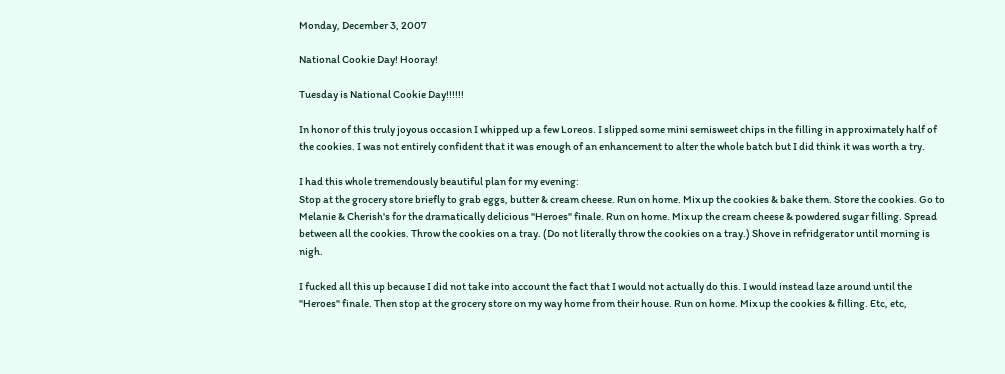Monday, December 3, 2007

National Cookie Day! Hooray!

Tuesday is National Cookie Day!!!!!!

In honor of this truly joyous occasion I whipped up a few Loreos. I slipped some mini semisweet chips in the filling in approximately half of the cookies. I was not entirely confident that it was enough of an enhancement to alter the whole batch but I did think it was worth a try.

I had this whole tremendously beautiful plan for my evening:
Stop at the grocery store briefly to grab eggs, butter & cream cheese. Run on home. Mix up the cookies & bake them. Store the cookies. Go to Melanie & Cherish's for the dramatically delicious "Heroes" finale. Run on home. Mix up the cream cheese & powdered sugar filling. Spread between all the cookies. Throw the cookies on a tray. (Do not literally throw the cookies on a tray.) Shove in refridgerator until morning is nigh.

I fucked all this up because I did not take into account the fact that I would not actually do this. I would instead laze around until the "Heroes" finale. Then stop at the grocery store on my way home from their house. Run on home. Mix up the cookies & filling. Etc, etc,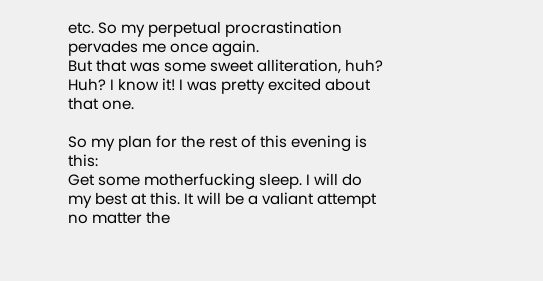etc. So my perpetual procrastination pervades me once again.
But that was some sweet alliteration, huh? Huh? I know it! I was pretty excited about that one.

So my plan for the rest of this evening is this:
Get some motherfucking sleep. I will do my best at this. It will be a valiant attempt no matter the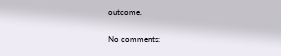outcome.

No comments: